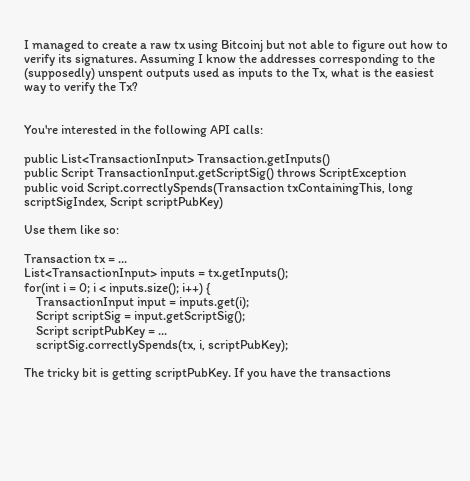I managed to create a raw tx using Bitcoinj but not able to figure out how to verify its signatures. Assuming I know the addresses corresponding to the (supposedly) unspent outputs used as inputs to the Tx, what is the easiest way to verify the Tx?


You're interested in the following API calls:

public List<TransactionInput> Transaction.getInputs()
public Script TransactionInput.getScriptSig() throws ScriptException
public void Script.correctlySpends(Transaction txContainingThis, long scriptSigIndex, Script scriptPubKey)

Use them like so:

Transaction tx = ...
List<TransactionInput> inputs = tx.getInputs();
for(int i = 0; i < inputs.size(); i++) {
    TransactionInput input = inputs.get(i);
    Script scriptSig = input.getScriptSig();
    Script scriptPubKey = ...
    scriptSig.correctlySpends(tx, i, scriptPubKey);

The tricky bit is getting scriptPubKey. If you have the transactions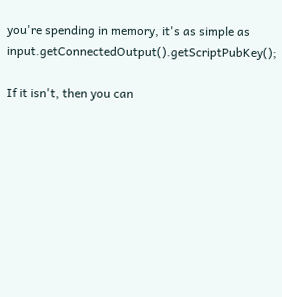you're spending in memory, it's as simple as input.getConnectedOutput().getScriptPubKey();

If it isn't, then you can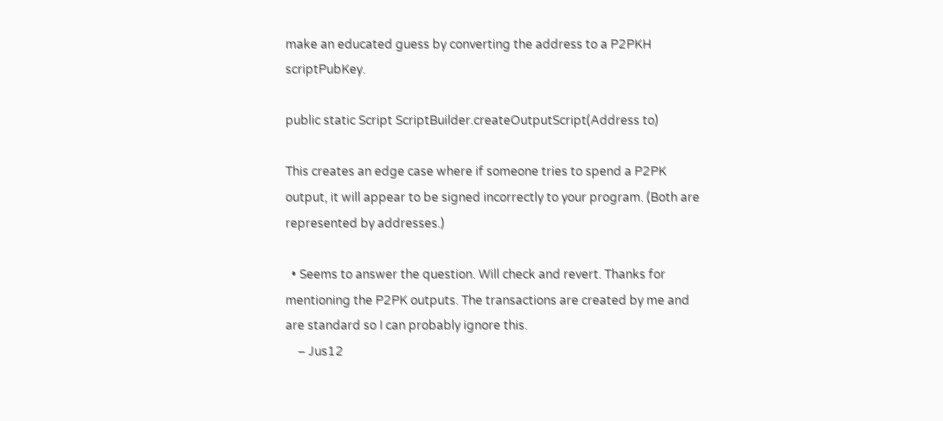make an educated guess by converting the address to a P2PKH scriptPubKey.

public static Script ScriptBuilder.createOutputScript(Address to)

This creates an edge case where if someone tries to spend a P2PK output, it will appear to be signed incorrectly to your program. (Both are represented by addresses.)

  • Seems to answer the question. Will check and revert. Thanks for mentioning the P2PK outputs. The transactions are created by me and are standard so I can probably ignore this.
    – Jus12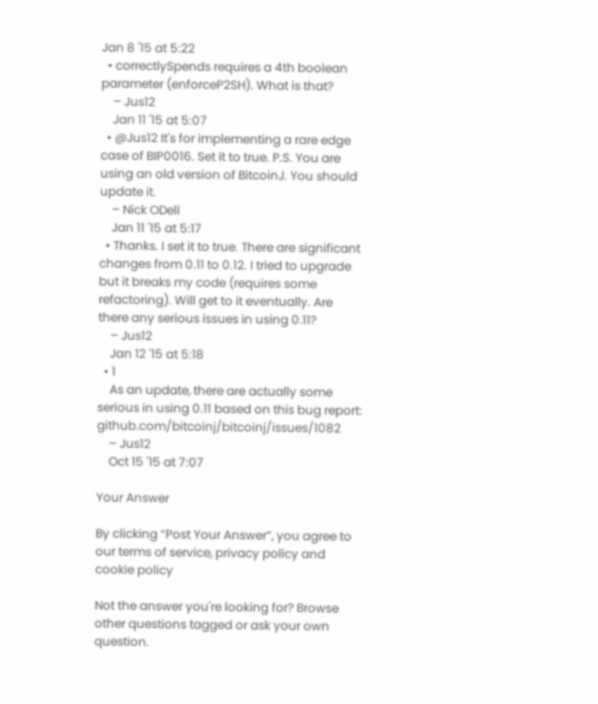Jan 8 '15 at 5:22
  • correctlySpends requires a 4th boolean parameter (enforceP2SH). What is that?
    – Jus12
    Jan 11 '15 at 5:07
  • @Jus12 It's for implementing a rare edge case of BIP0016. Set it to true. P.S. You are using an old version of BitcoinJ. You should update it.
    – Nick ODell
    Jan 11 '15 at 5:17
  • Thanks. I set it to true. There are significant changes from 0.11 to 0.12. I tried to upgrade but it breaks my code (requires some refactoring). Will get to it eventually. Are there any serious issues in using 0.11?
    – Jus12
    Jan 12 '15 at 5:18
  • 1
    As an update, there are actually some serious in using 0.11 based on this bug report: github.com/bitcoinj/bitcoinj/issues/1082
    – Jus12
    Oct 15 '15 at 7:07

Your Answer

By clicking “Post Your Answer”, you agree to our terms of service, privacy policy and cookie policy

Not the answer you're looking for? Browse other questions tagged or ask your own question.